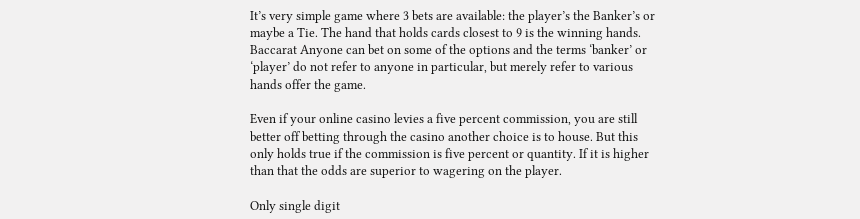It’s very simple game where 3 bets are available: the player’s the Banker’s or maybe a Tie. The hand that holds cards closest to 9 is the winning hands. Baccarat Anyone can bet on some of the options and the terms ‘banker’ or ‘player’ do not refer to anyone in particular, but merely refer to various hands offer the game.

Even if your online casino levies a five percent commission, you are still better off betting through the casino another choice is to house. But this only holds true if the commission is five percent or quantity. If it is higher than that the odds are superior to wagering on the player.

Only single digit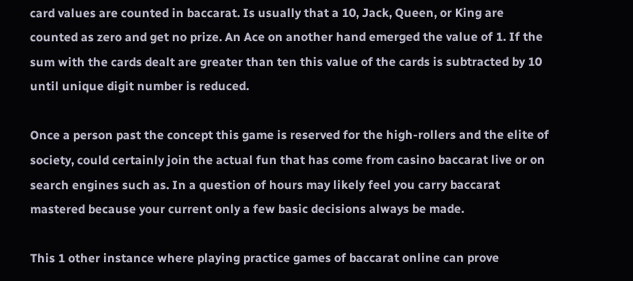card values are counted in baccarat. Is usually that a 10, Jack, Queen, or King are counted as zero and get no prize. An Ace on another hand emerged the value of 1. If the sum with the cards dealt are greater than ten this value of the cards is subtracted by 10 until unique digit number is reduced.

Once a person past the concept this game is reserved for the high-rollers and the elite of society, could certainly join the actual fun that has come from casino baccarat live or on search engines such as. In a question of hours may likely feel you carry baccarat mastered because your current only a few basic decisions always be made.

This 1 other instance where playing practice games of baccarat online can prove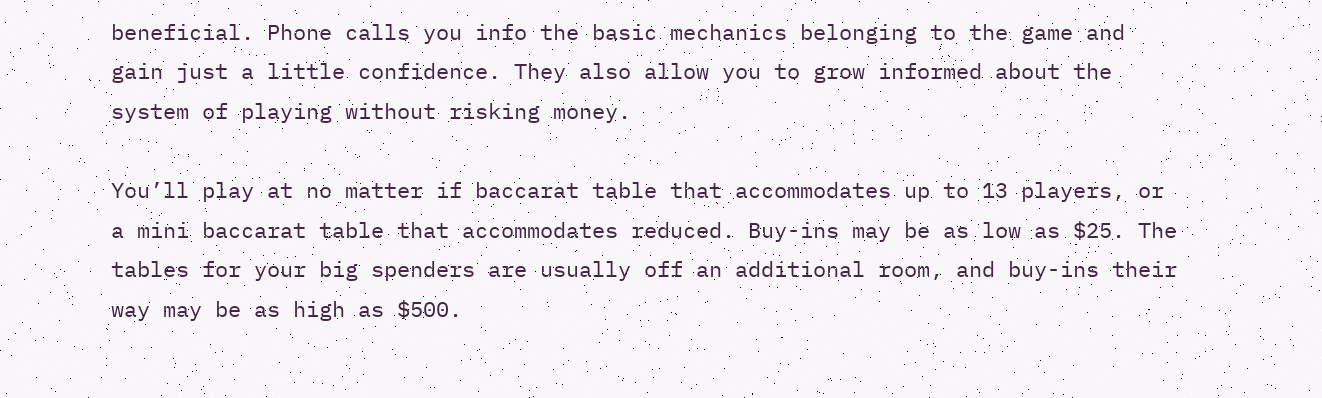beneficial. Phone calls you info the basic mechanics belonging to the game and gain just a little confidence. They also allow you to grow informed about the system of playing without risking money.

You’ll play at no matter if baccarat table that accommodates up to 13 players, or a mini baccarat table that accommodates reduced. Buy-ins may be as low as $25. The tables for your big spenders are usually off an additional room, and buy-ins their way may be as high as $500.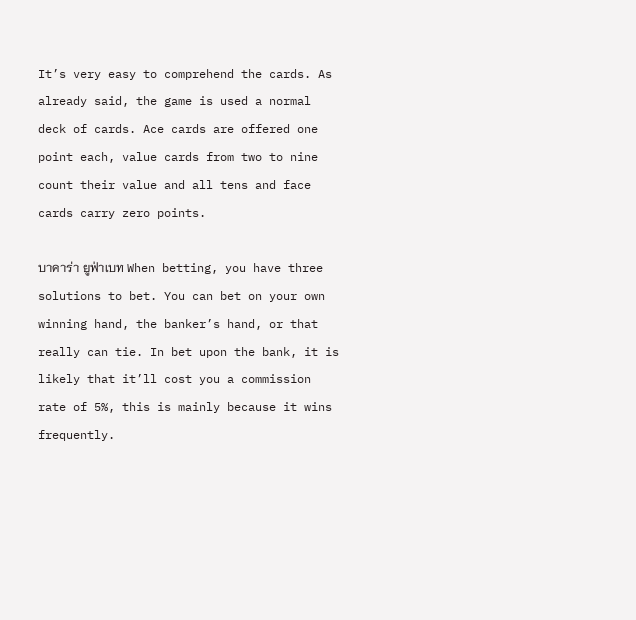It’s very easy to comprehend the cards. As already said, the game is used a normal deck of cards. Ace cards are offered one point each, value cards from two to nine count their value and all tens and face cards carry zero points.

บาคาร่า ยูฟ่าเบท When betting, you have three solutions to bet. You can bet on your own winning hand, the banker’s hand, or that really can tie. In bet upon the bank, it is likely that it’ll cost you a commission rate of 5%, this is mainly because it wins frequently.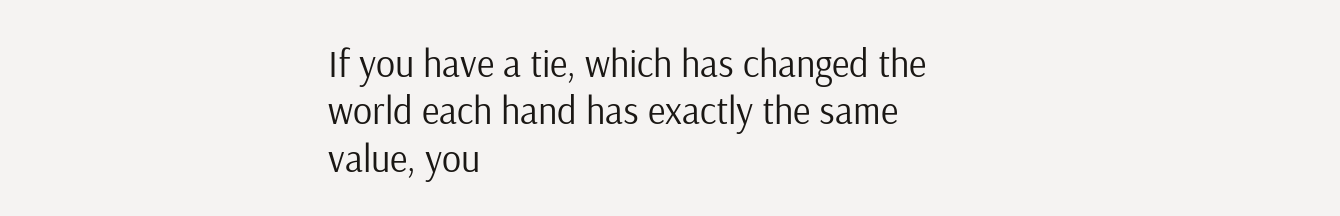If you have a tie, which has changed the world each hand has exactly the same value, you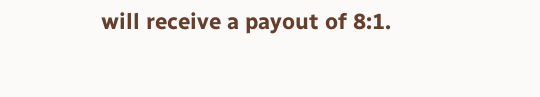will receive a payout of 8:1.